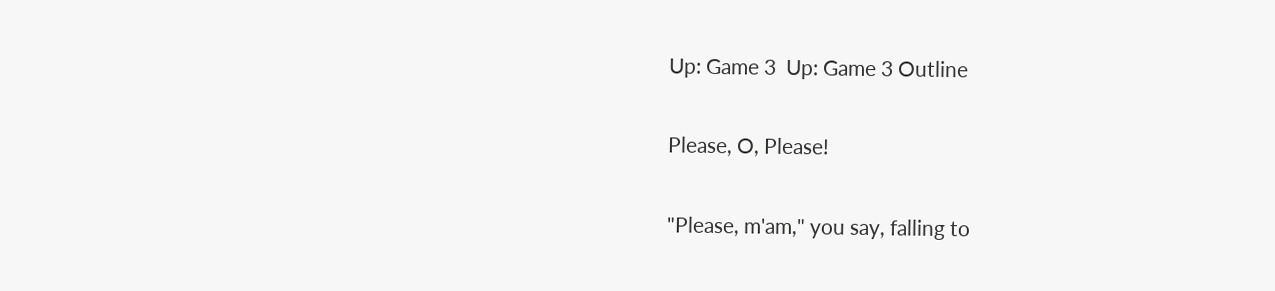Up: Game 3  Up: Game 3 Outline

Please, O, Please!

"Please, m'am," you say, falling to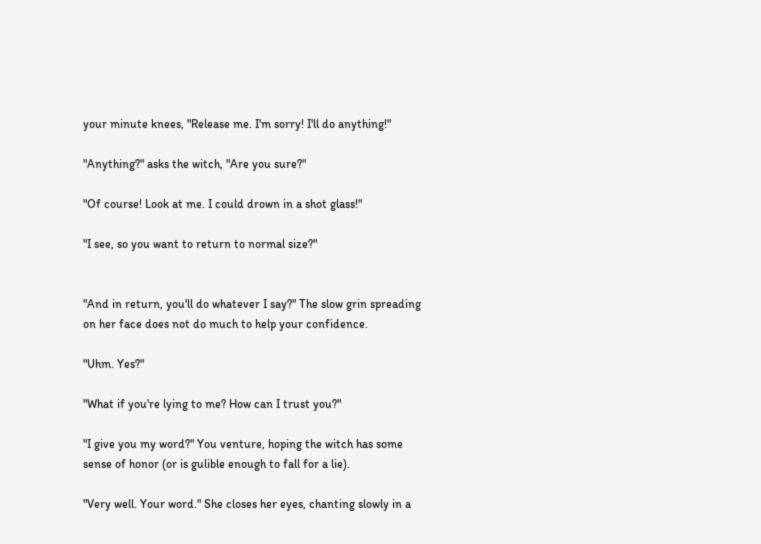your minute knees, "Release me. I'm sorry! I'll do anything!"

"Anything?" asks the witch, "Are you sure?"

"Of course! Look at me. I could drown in a shot glass!"

"I see, so you want to return to normal size?"


"And in return, you'll do whatever I say?" The slow grin spreading on her face does not do much to help your confidence.

"Uhm. Yes?"

"What if you're lying to me? How can I trust you?"

"I give you my word?" You venture, hoping the witch has some sense of honor (or is gulible enough to fall for a lie).

"Very well. Your word." She closes her eyes, chanting slowly in a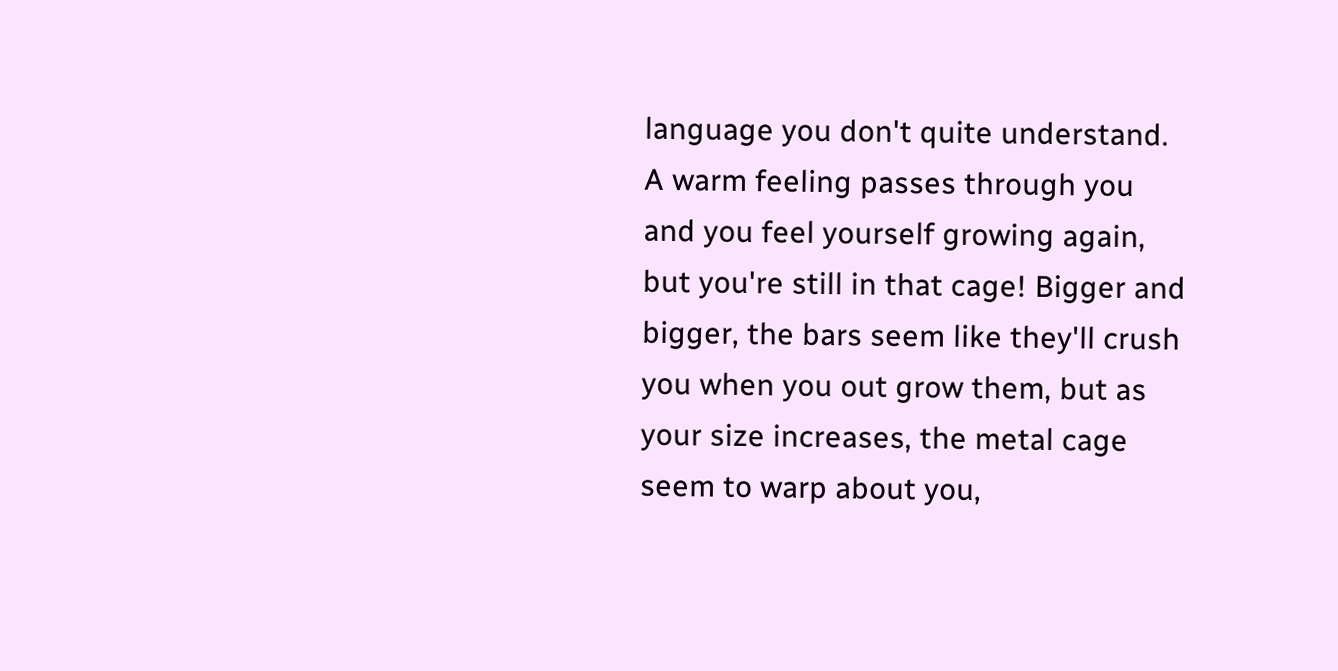language you don't quite understand. A warm feeling passes through you and you feel yourself growing again, but you're still in that cage! Bigger and bigger, the bars seem like they'll crush you when you out grow them, but as your size increases, the metal cage seem to warp about you,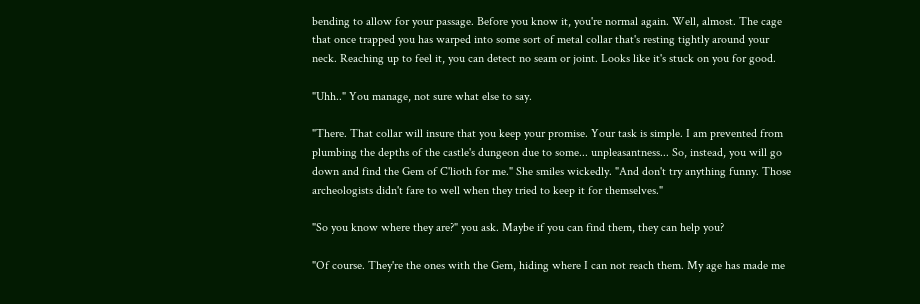bending to allow for your passage. Before you know it, you're normal again. Well, almost. The cage that once trapped you has warped into some sort of metal collar that's resting tightly around your neck. Reaching up to feel it, you can detect no seam or joint. Looks like it's stuck on you for good.

"Uhh.." You manage, not sure what else to say.

"There. That collar will insure that you keep your promise. Your task is simple. I am prevented from plumbing the depths of the castle's dungeon due to some... unpleasantness... So, instead, you will go down and find the Gem of C'lioth for me." She smiles wickedly. "And don't try anything funny. Those archeologists didn't fare to well when they tried to keep it for themselves."

"So you know where they are?" you ask. Maybe if you can find them, they can help you?

"Of course. They're the ones with the Gem, hiding where I can not reach them. My age has made me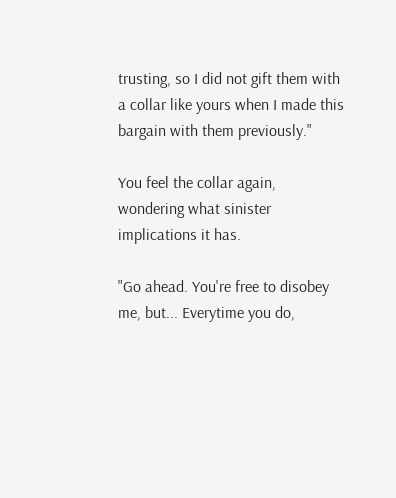trusting, so I did not gift them with a collar like yours when I made this bargain with them previously."

You feel the collar again, wondering what sinister implications it has.

"Go ahead. You're free to disobey me, but... Everytime you do,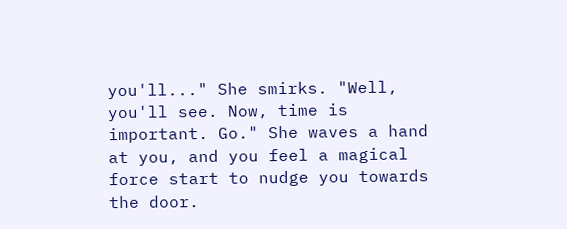you'll..." She smirks. "Well, you'll see. Now, time is important. Go." She waves a hand at you, and you feel a magical force start to nudge you towards the door.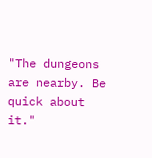"The dungeons are nearby. Be quick about it."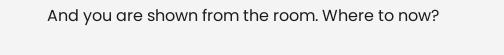And you are shown from the room. Where to now?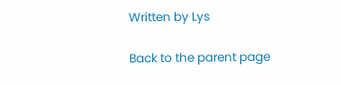Written by Lys

Back to the parent page